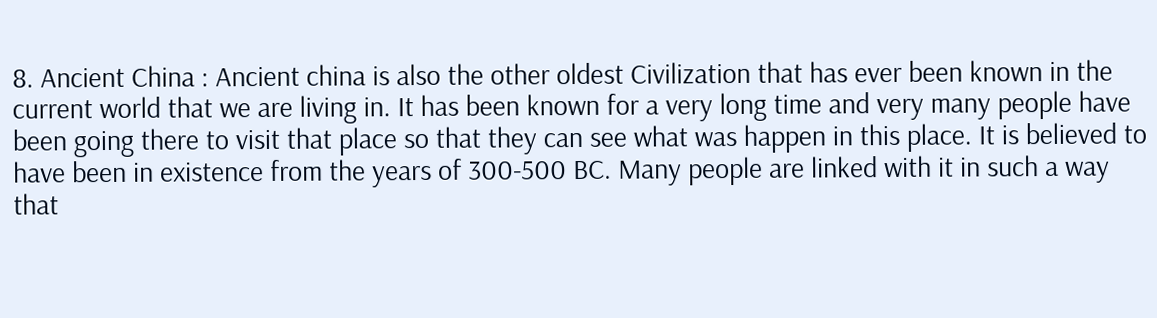8. Ancient China : Ancient china is also the other oldest Civilization that has ever been known in the current world that we are living in. It has been known for a very long time and very many people have been going there to visit that place so that they can see what was happen in this place. It is believed to have been in existence from the years of 300-500 BC. Many people are linked with it in such a way that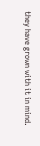they have grown with it in mind.